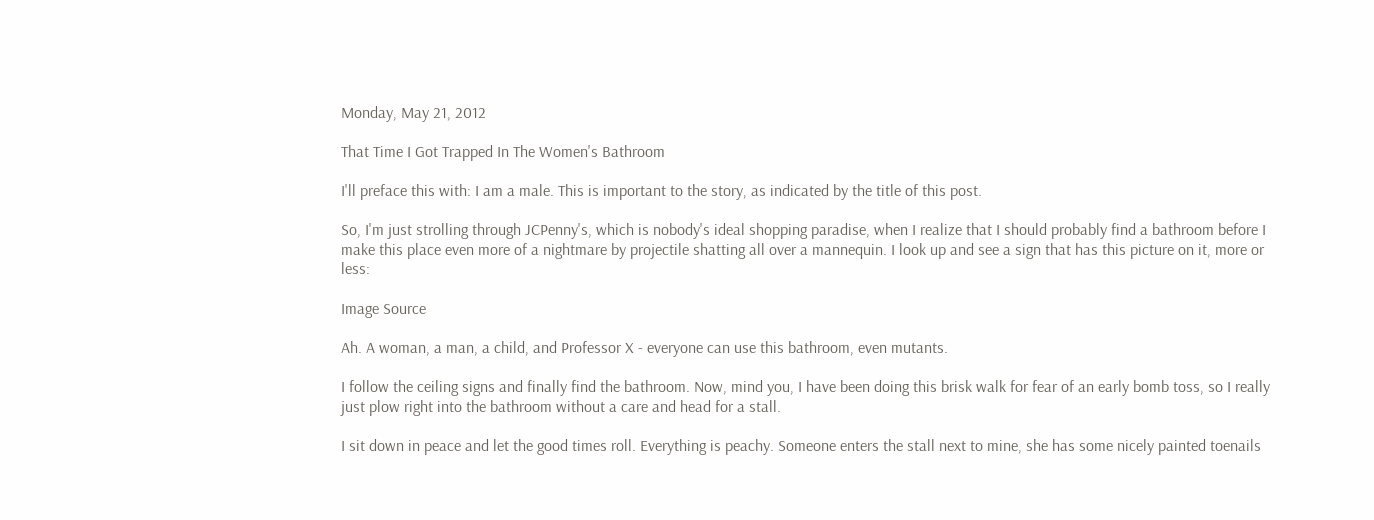Monday, May 21, 2012

That Time I Got Trapped In The Women's Bathroom

I'll preface this with: I am a male. This is important to the story, as indicated by the title of this post.

So, I'm just strolling through JCPenny's, which is nobody's ideal shopping paradise, when I realize that I should probably find a bathroom before I make this place even more of a nightmare by projectile shatting all over a mannequin. I look up and see a sign that has this picture on it, more or less:

Image Source

Ah. A woman, a man, a child, and Professor X - everyone can use this bathroom, even mutants.

I follow the ceiling signs and finally find the bathroom. Now, mind you, I have been doing this brisk walk for fear of an early bomb toss, so I really just plow right into the bathroom without a care and head for a stall.

I sit down in peace and let the good times roll. Everything is peachy. Someone enters the stall next to mine, she has some nicely painted toenails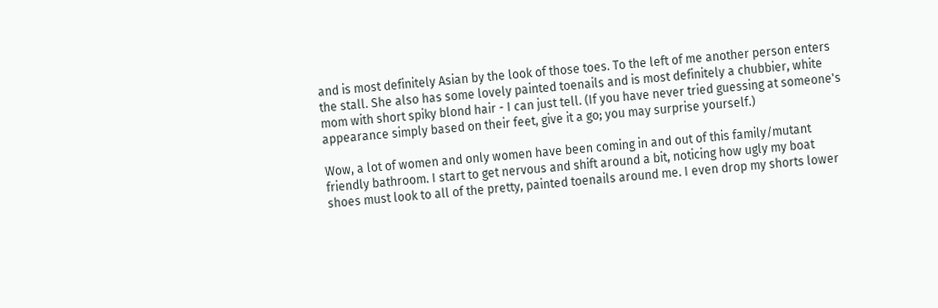and is most definitely Asian by the look of those toes. To the left of me another person enters the stall. She also has some lovely painted toenails and is most definitely a chubbier, white mom with short spiky blond hair - I can just tell. (If you have never tried guessing at someone's appearance simply based on their feet, give it a go; you may surprise yourself.)

Wow, a lot of women and only women have been coming in and out of this family/mutant friendly bathroom. I start to get nervous and shift around a bit, noticing how ugly my boat shoes must look to all of the pretty, painted toenails around me. I even drop my shorts lower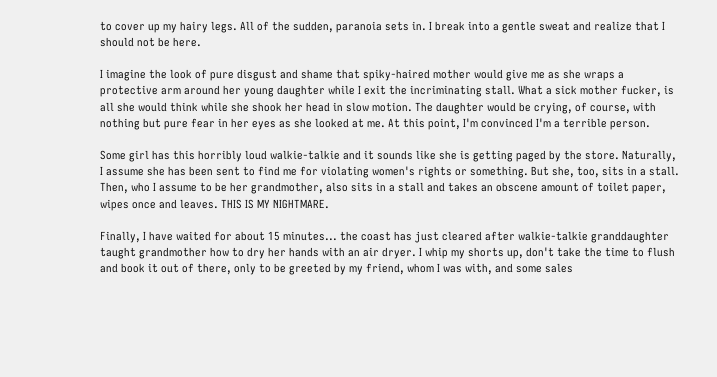to cover up my hairy legs. All of the sudden, paranoia sets in. I break into a gentle sweat and realize that I should not be here.

I imagine the look of pure disgust and shame that spiky-haired mother would give me as she wraps a protective arm around her young daughter while I exit the incriminating stall. What a sick mother fucker, is all she would think while she shook her head in slow motion. The daughter would be crying, of course, with nothing but pure fear in her eyes as she looked at me. At this point, I'm convinced I'm a terrible person.

Some girl has this horribly loud walkie-talkie and it sounds like she is getting paged by the store. Naturally, I assume she has been sent to find me for violating women's rights or something. But she, too, sits in a stall. Then, who I assume to be her grandmother, also sits in a stall and takes an obscene amount of toilet paper, wipes once and leaves. THIS IS MY NIGHTMARE.

Finally, I have waited for about 15 minutes... the coast has just cleared after walkie-talkie granddaughter taught grandmother how to dry her hands with an air dryer. I whip my shorts up, don't take the time to flush and book it out of there, only to be greeted by my friend, whom I was with, and some sales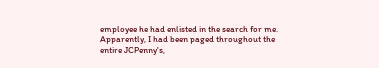employee he had enlisted in the search for me. Apparently, I had been paged throughout the entire JCPenny's,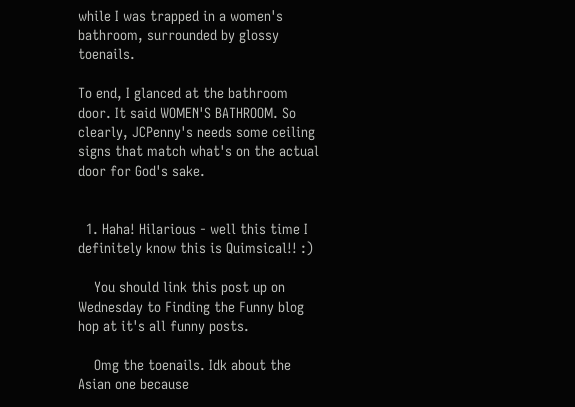while I was trapped in a women's bathroom, surrounded by glossy toenails.

To end, I glanced at the bathroom door. It said WOMEN'S BATHROOM. So clearly, JCPenny's needs some ceiling signs that match what's on the actual door for God's sake.


  1. Haha! Hilarious - well this time I definitely know this is Quimsical!! :)

    You should link this post up on Wednesday to Finding the Funny blog hop at it's all funny posts.

    Omg the toenails. Idk about the Asian one because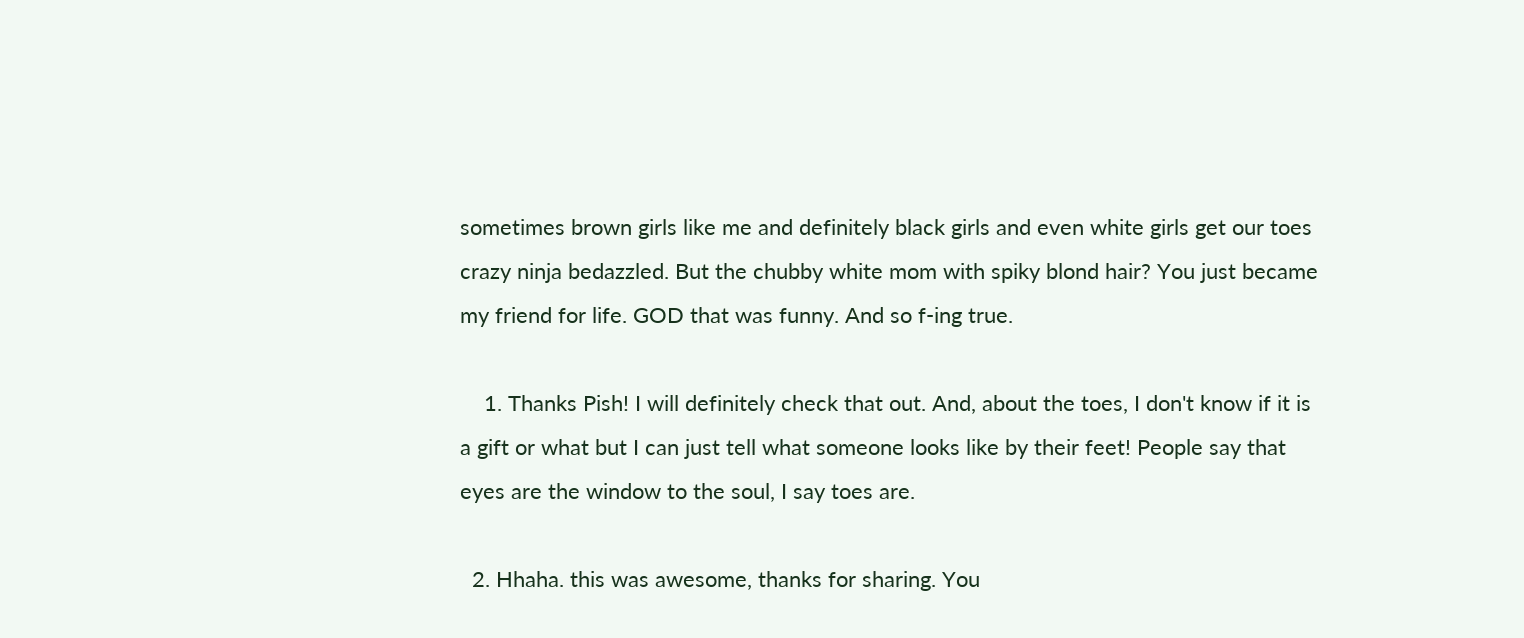sometimes brown girls like me and definitely black girls and even white girls get our toes crazy ninja bedazzled. But the chubby white mom with spiky blond hair? You just became my friend for life. GOD that was funny. And so f-ing true.

    1. Thanks Pish! I will definitely check that out. And, about the toes, I don't know if it is a gift or what but I can just tell what someone looks like by their feet! People say that eyes are the window to the soul, I say toes are.

  2. Hhaha. this was awesome, thanks for sharing. You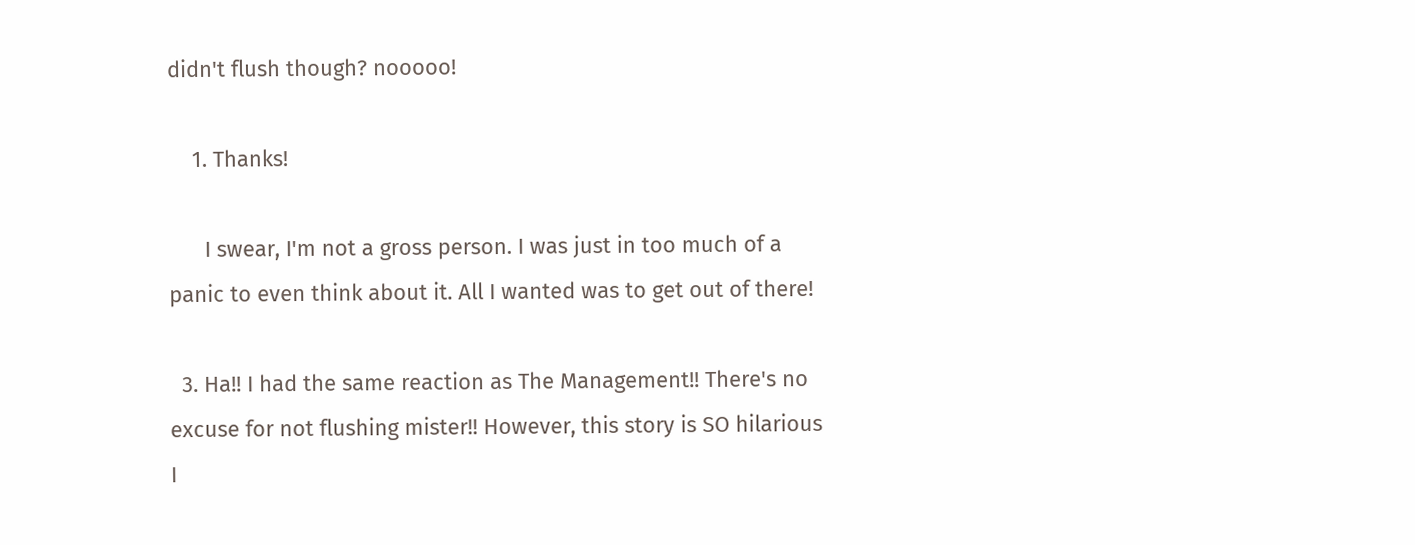didn't flush though? nooooo!

    1. Thanks!

      I swear, I'm not a gross person. I was just in too much of a panic to even think about it. All I wanted was to get out of there!

  3. Ha!! I had the same reaction as The Management!! There's no excuse for not flushing mister!! However, this story is SO hilarious I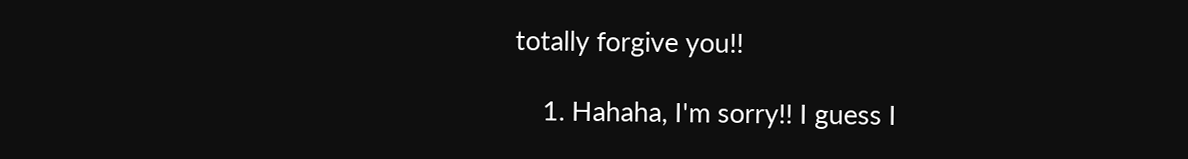totally forgive you!!

    1. Hahaha, I'm sorry!! I guess I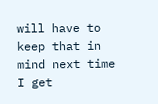will have to keep that in mind next time I get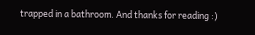trapped in a bathroom. And thanks for reading :)